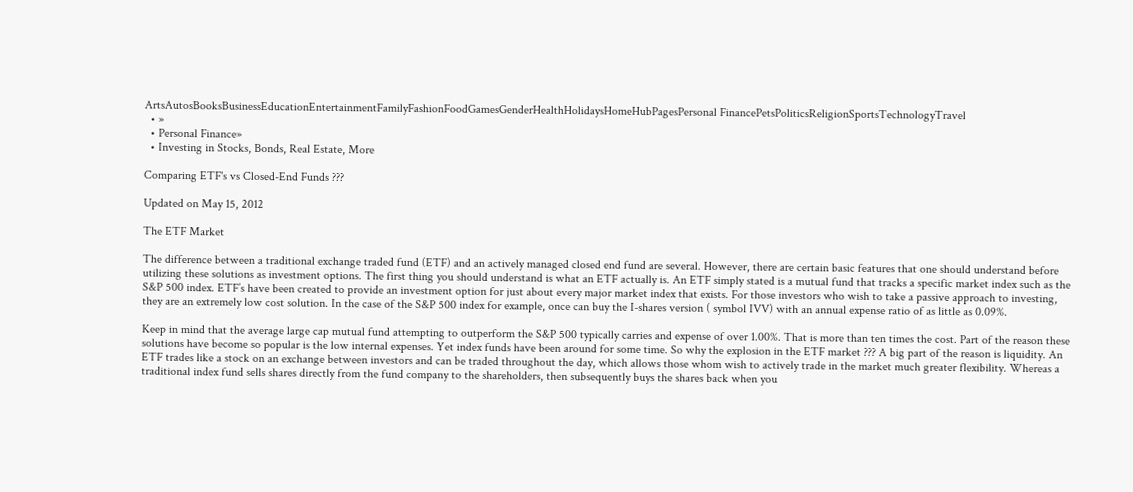ArtsAutosBooksBusinessEducationEntertainmentFamilyFashionFoodGamesGenderHealthHolidaysHomeHubPagesPersonal FinancePetsPoliticsReligionSportsTechnologyTravel
  • »
  • Personal Finance»
  • Investing in Stocks, Bonds, Real Estate, More

Comparing ETF's vs Closed-End Funds ???

Updated on May 15, 2012

The ETF Market

The difference between a traditional exchange traded fund (ETF) and an actively managed closed end fund are several. However, there are certain basic features that one should understand before utilizing these solutions as investment options. The first thing you should understand is what an ETF actually is. An ETF simply stated is a mutual fund that tracks a specific market index such as the S&P 500 index. ETF’s have been created to provide an investment option for just about every major market index that exists. For those investors who wish to take a passive approach to investing, they are an extremely low cost solution. In the case of the S&P 500 index for example, once can buy the I-shares version ( symbol IVV) with an annual expense ratio of as little as 0.09%.

Keep in mind that the average large cap mutual fund attempting to outperform the S&P 500 typically carries and expense of over 1.00%. That is more than ten times the cost. Part of the reason these solutions have become so popular is the low internal expenses. Yet index funds have been around for some time. So why the explosion in the ETF market ??? A big part of the reason is liquidity. An ETF trades like a stock on an exchange between investors and can be traded throughout the day, which allows those whom wish to actively trade in the market much greater flexibility. Whereas a traditional index fund sells shares directly from the fund company to the shareholders, then subsequently buys the shares back when you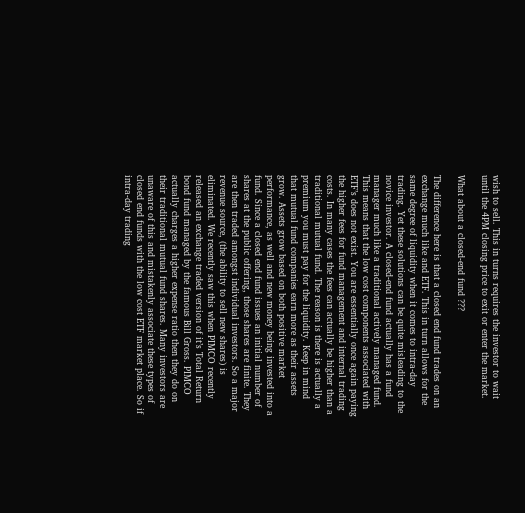wish to sell. This in turns requires the investor to wait until the 4PM closing price to exit or enter the market.

What about a closed-end fund ???

The difference here is that a closed end fund trades on an exchange much like and ETF. This in turn allows for the same degree of liquidity when it comes to intra-day trading. Yet these solutions can be quite misleading to the novice investor. A closed-end fund actually has a fund manager much like a traditional actively managed fund. This means that the low cost components associated with ETF’s does not exist. You are essentially once again paying the higher fees for fund management and internal trading costs. In many cases the fees can actually be higher than a traditional mutual fund. The reason is there is actually a premium you must pay for the liquidity. Keep in mind that mutual fund companies earn more as their assets grow. Assets grow based on both positive market performance, as well and new money being invested into a fund. Since a closed end fund issues an initial number of shares at the public offering, those shares are finite. They are then traded amongst individual investors. So a major revenue source, (the ability to sell new shares) is eliminated. We recently saw this when PIMCO recently released an exchange traded version of it’s Total Return bond fund managed by the famous Bill Gross. PIMCO actually charges a higher expense ratio then they do on their traditional mutual fund shares. Many investors are unaware of this and mistakenly associate these types of closed end funds with the low cost ETF market place. So if intra-day trading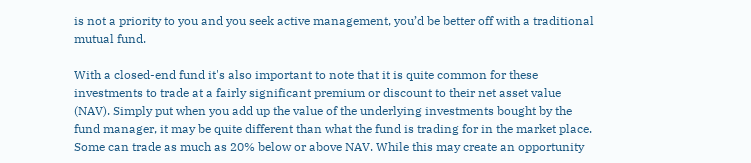is not a priority to you and you seek active management, you’d be better off with a traditional mutual fund.

With a closed-end fund it's also important to note that it is quite common for these investments to trade at a fairly significant premium or discount to their net asset value (NAV). Simply put when you add up the value of the underlying investments bought by the fund manager, it may be quite different than what the fund is trading for in the market place. Some can trade as much as 20% below or above NAV. While this may create an opportunity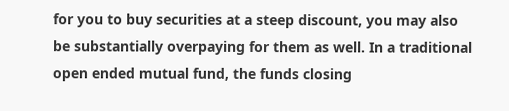for you to buy securities at a steep discount, you may also be substantially overpaying for them as well. In a traditional open ended mutual fund, the funds closing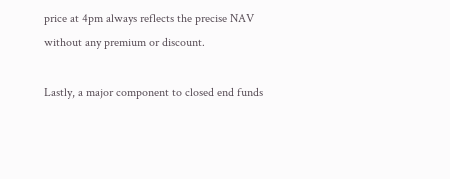price at 4pm always reflects the precise NAV without any premium or discount.

Lastly, a major component to closed end funds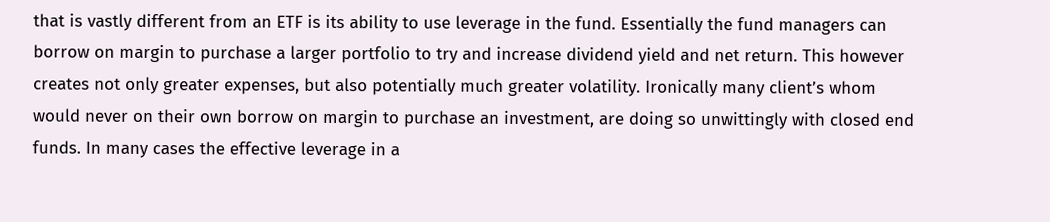that is vastly different from an ETF is its ability to use leverage in the fund. Essentially the fund managers can borrow on margin to purchase a larger portfolio to try and increase dividend yield and net return. This however creates not only greater expenses, but also potentially much greater volatility. Ironically many client’s whom would never on their own borrow on margin to purchase an investment, are doing so unwittingly with closed end funds. In many cases the effective leverage in a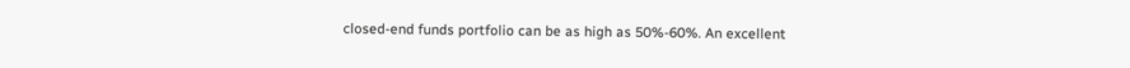closed-end funds portfolio can be as high as 50%-60%. An excellent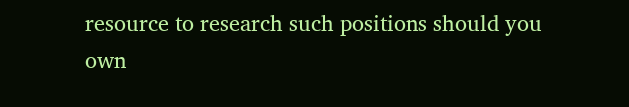resource to research such positions should you own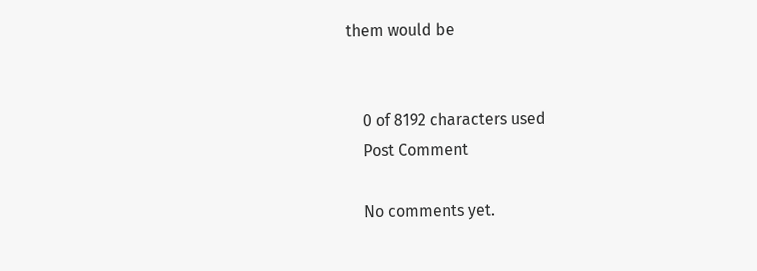them would be


    0 of 8192 characters used
    Post Comment

    No comments yet.